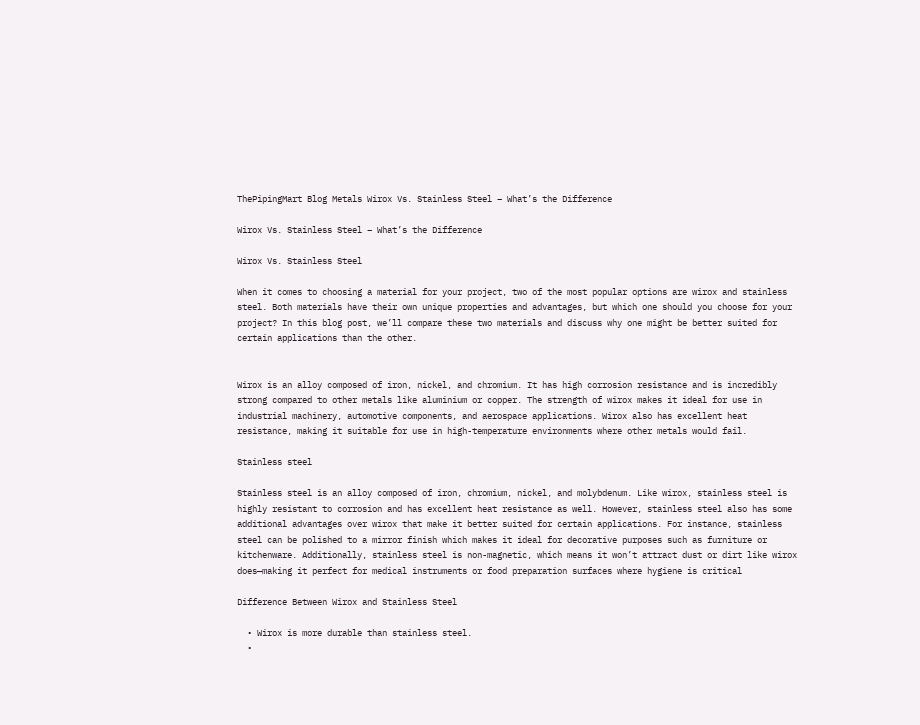ThePipingMart Blog Metals Wirox Vs. Stainless Steel – What’s the Difference

Wirox Vs. Stainless Steel – What’s the Difference

Wirox Vs. Stainless Steel

When it comes to choosing a material for your project, two of the most popular options are wirox and stainless steel. Both materials have their own unique properties and advantages, but which one should you choose for your project? In this blog post, we’ll compare these two materials and discuss why one might be better suited for certain applications than the other.


Wirox is an alloy composed of iron, nickel, and chromium. It has high corrosion resistance and is incredibly strong compared to other metals like aluminium or copper. The strength of wirox makes it ideal for use in industrial machinery, automotive components, and aerospace applications. Wirox also has excellent heat resistance, making it suitable for use in high-temperature environments where other metals would fail.

Stainless steel

Stainless steel is an alloy composed of iron, chromium, nickel, and molybdenum. Like wirox, stainless steel is highly resistant to corrosion and has excellent heat resistance as well. However, stainless steel also has some additional advantages over wirox that make it better suited for certain applications. For instance, stainless steel can be polished to a mirror finish which makes it ideal for decorative purposes such as furniture or kitchenware. Additionally, stainless steel is non-magnetic, which means it won’t attract dust or dirt like wirox does—making it perfect for medical instruments or food preparation surfaces where hygiene is critical

Difference Between Wirox and Stainless Steel

  • Wirox is more durable than stainless steel.
  •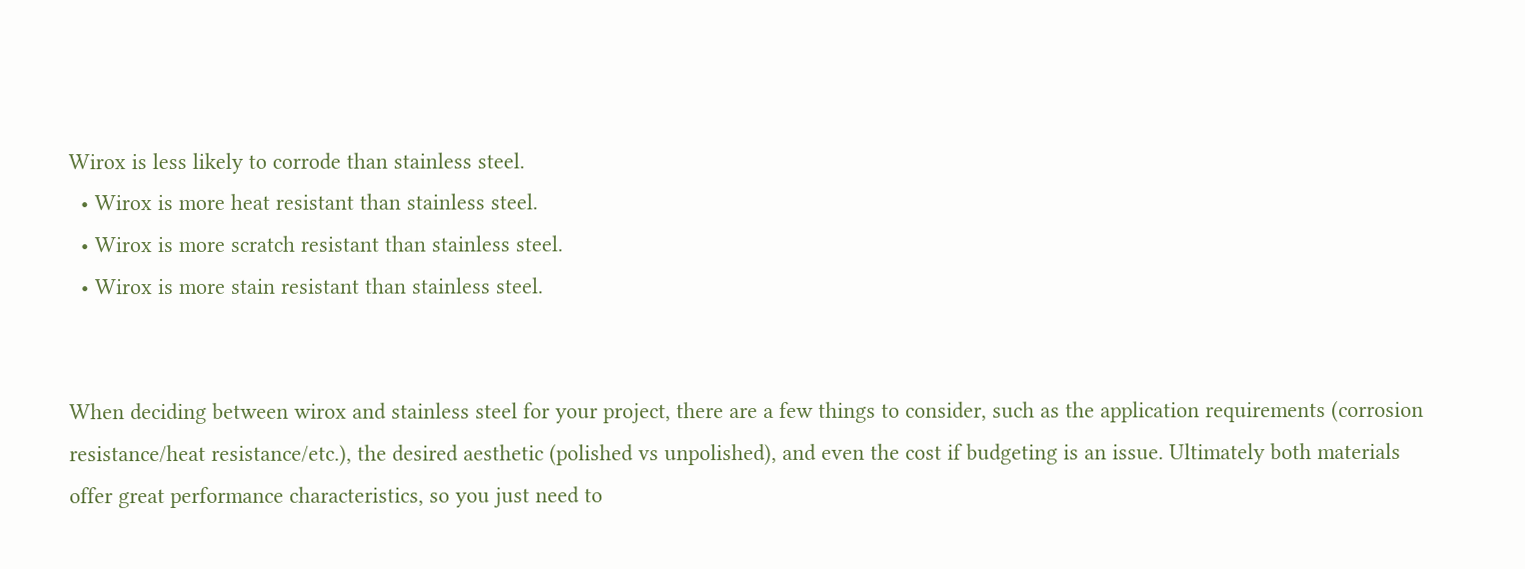Wirox is less likely to corrode than stainless steel.
  • Wirox is more heat resistant than stainless steel.
  • Wirox is more scratch resistant than stainless steel.
  • Wirox is more stain resistant than stainless steel.


When deciding between wirox and stainless steel for your project, there are a few things to consider, such as the application requirements (corrosion resistance/heat resistance/etc.), the desired aesthetic (polished vs unpolished), and even the cost if budgeting is an issue. Ultimately both materials offer great performance characteristics, so you just need to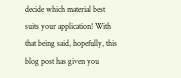decide which material best suits your application! With that being said, hopefully, this blog post has given you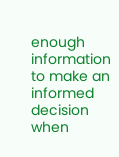enough information to make an informed decision when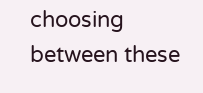choosing between these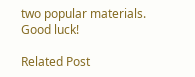two popular materials. Good luck!

Related Post